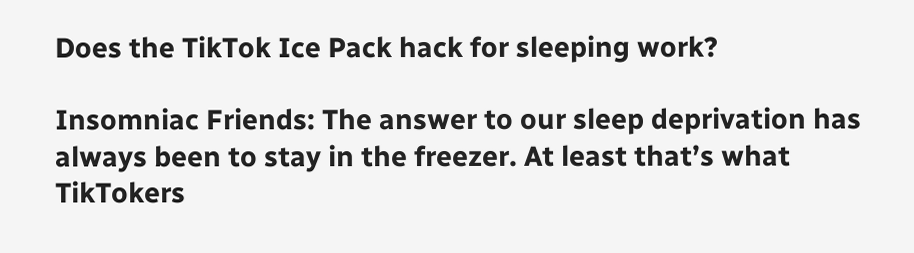Does the TikTok Ice Pack hack for sleeping work?

Insomniac Friends: The answer to our sleep deprivation has always been to stay in the freezer. At least that’s what TikTokers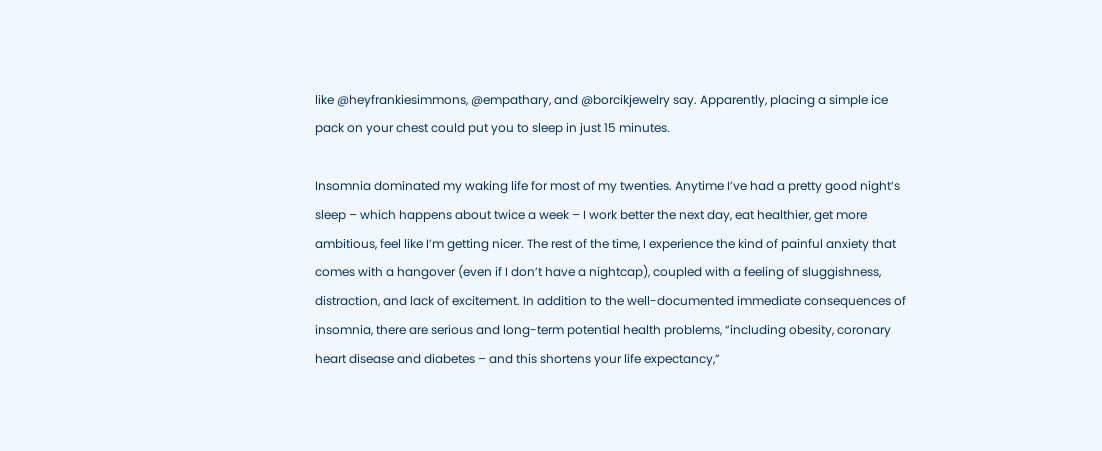like @heyfrankiesimmons, @empathary, and @borcikjewelry say. Apparently, placing a simple ice pack on your chest could put you to sleep in just 15 minutes.

Insomnia dominated my waking life for most of my twenties. Anytime I’ve had a pretty good night’s sleep – which happens about twice a week – I work better the next day, eat healthier, get more ambitious, feel like I’m getting nicer. The rest of the time, I experience the kind of painful anxiety that comes with a hangover (even if I don’t have a nightcap), coupled with a feeling of sluggishness, distraction, and lack of excitement. In addition to the well-documented immediate consequences of insomnia, there are serious and long-term potential health problems, “including obesity, coronary heart disease and diabetes – and this shortens your life expectancy,”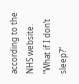according to the NHS website. “What if I don’t sleep?”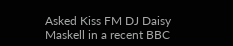Asked Kiss FM DJ Daisy Maskell in a recent BBC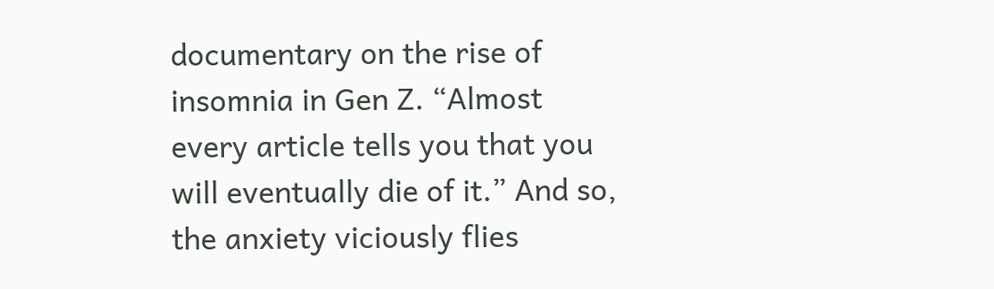documentary on the rise of insomnia in Gen Z. “Almost every article tells you that you will eventually die of it.” And so, the anxiety viciously flies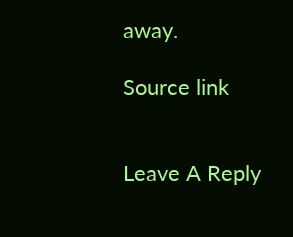away.

Source link


Leave A Reply